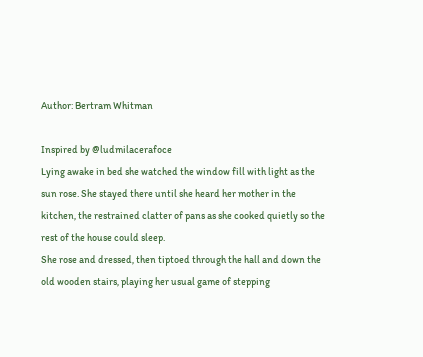Author: Bertram Whitman

Inspired by @ludmilacerafoce
Lying awake in bed she watched the window fill with light as the sun rose. She stayed there until she heard her mother in the kitchen, the restrained clatter of pans as she cooked quietly so the rest of the house could sleep.
She rose and dressed, then tiptoed through the hall and down the old wooden stairs, playing her usual game of stepping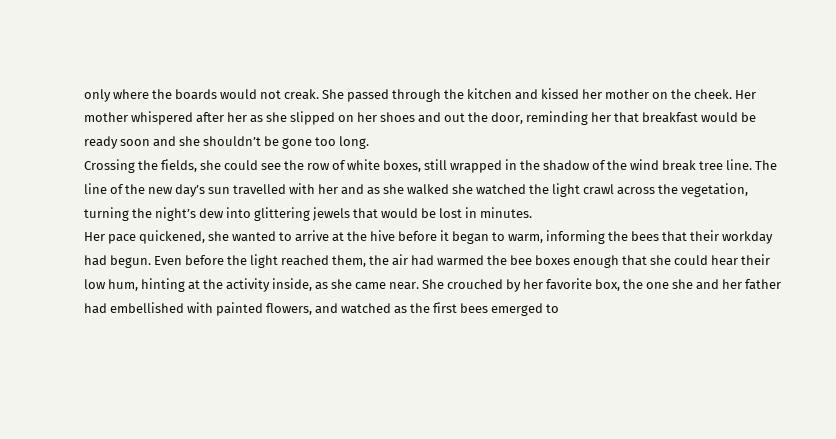only where the boards would not creak. She passed through the kitchen and kissed her mother on the cheek. Her mother whispered after her as she slipped on her shoes and out the door, reminding her that breakfast would be ready soon and she shouldn’t be gone too long.
Crossing the fields, she could see the row of white boxes, still wrapped in the shadow of the wind break tree line. The line of the new day’s sun travelled with her and as she walked she watched the light crawl across the vegetation, turning the night’s dew into glittering jewels that would be lost in minutes.
Her pace quickened, she wanted to arrive at the hive before it began to warm, informing the bees that their workday had begun. Even before the light reached them, the air had warmed the bee boxes enough that she could hear their low hum, hinting at the activity inside, as she came near. She crouched by her favorite box, the one she and her father had embellished with painted flowers, and watched as the first bees emerged to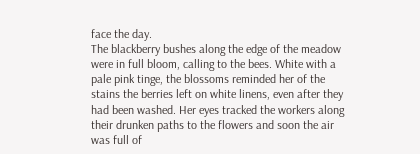face the day.
The blackberry bushes along the edge of the meadow were in full bloom, calling to the bees. White with a pale pink tinge, the blossoms reminded her of the stains the berries left on white linens, even after they had been washed. Her eyes tracked the workers along their drunken paths to the flowers and soon the air was full of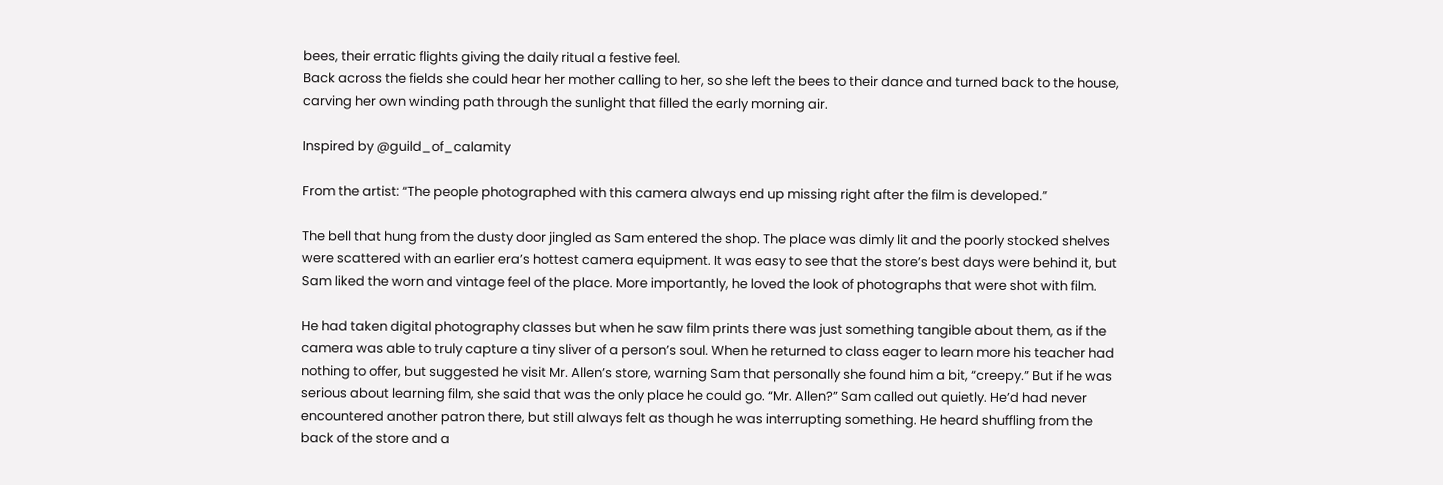bees, their erratic flights giving the daily ritual a festive feel.
Back across the fields she could hear her mother calling to her, so she left the bees to their dance and turned back to the house, carving her own winding path through the sunlight that filled the early morning air.

Inspired by @guild_of_calamity

From the artist: “The people photographed with this camera always end up missing right after the film is developed.”

The bell that hung from the dusty door jingled as Sam entered the shop. The place was dimly lit and the poorly stocked shelves were scattered with an earlier era’s hottest camera equipment. It was easy to see that the store’s best days were behind it, but Sam liked the worn and vintage feel of the place. More importantly, he loved the look of photographs that were shot with film.

He had taken digital photography classes but when he saw film prints there was just something tangible about them, as if the camera was able to truly capture a tiny sliver of a person’s soul. When he returned to class eager to learn more his teacher had nothing to offer, but suggested he visit Mr. Allen’s store, warning Sam that personally she found him a bit, “creepy.” But if he was serious about learning film, she said that was the only place he could go. “Mr. Allen?” Sam called out quietly. He’d had never encountered another patron there, but still always felt as though he was interrupting something. He heard shuffling from the back of the store and a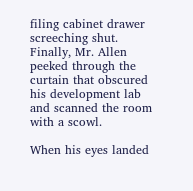filing cabinet drawer screeching shut. Finally, Mr. Allen peeked through the curtain that obscured his development lab and scanned the room with a scowl.

When his eyes landed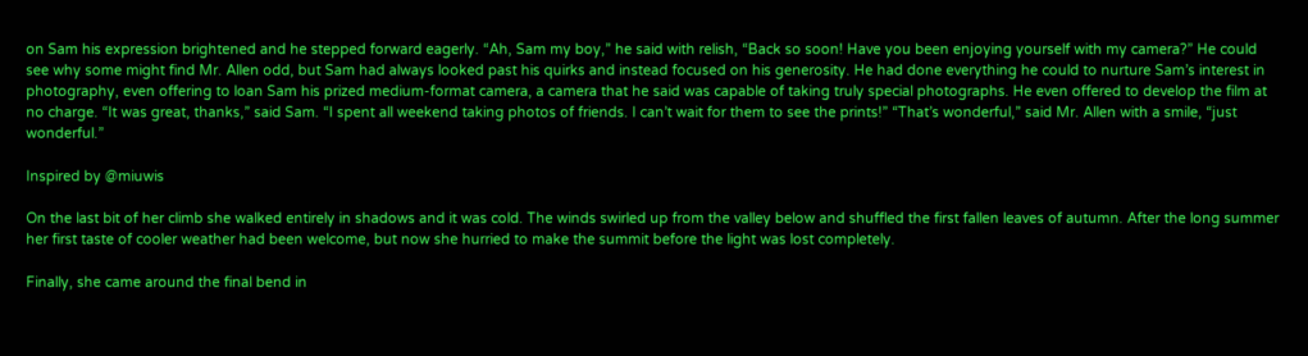on Sam his expression brightened and he stepped forward eagerly. “Ah, Sam my boy,” he said with relish, “Back so soon! Have you been enjoying yourself with my camera?” He could see why some might find Mr. Allen odd, but Sam had always looked past his quirks and instead focused on his generosity. He had done everything he could to nurture Sam’s interest in photography, even offering to loan Sam his prized medium-format camera, a camera that he said was capable of taking truly special photographs. He even offered to develop the film at no charge. “It was great, thanks,” said Sam. “I spent all weekend taking photos of friends. I can’t wait for them to see the prints!” “That’s wonderful,” said Mr. Allen with a smile, “just wonderful.”

Inspired by @miuwis

On the last bit of her climb she walked entirely in shadows and it was cold. The winds swirled up from the valley below and shuffled the first fallen leaves of autumn. After the long summer her first taste of cooler weather had been welcome, but now she hurried to make the summit before the light was lost completely.

Finally, she came around the final bend in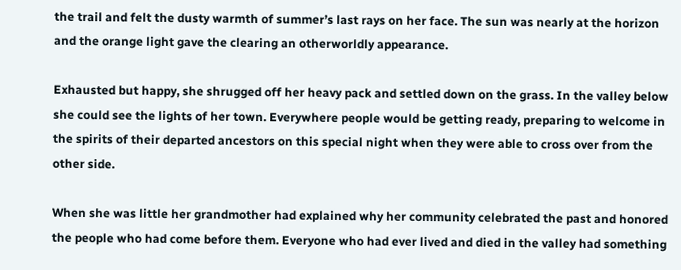the trail and felt the dusty warmth of summer’s last rays on her face. The sun was nearly at the horizon and the orange light gave the clearing an otherworldly appearance.

Exhausted but happy, she shrugged off her heavy pack and settled down on the grass. In the valley below she could see the lights of her town. Everywhere people would be getting ready, preparing to welcome in the spirits of their departed ancestors on this special night when they were able to cross over from the other side.

When she was little her grandmother had explained why her community celebrated the past and honored the people who had come before them. Everyone who had ever lived and died in the valley had something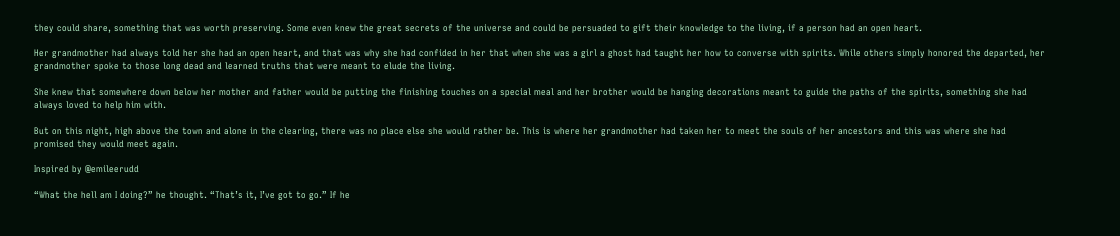they could share, something that was worth preserving. Some even knew the great secrets of the universe and could be persuaded to gift their knowledge to the living, if a person had an open heart.

Her grandmother had always told her she had an open heart, and that was why she had confided in her that when she was a girl a ghost had taught her how to converse with spirits. While others simply honored the departed, her grandmother spoke to those long dead and learned truths that were meant to elude the living.

She knew that somewhere down below her mother and father would be putting the finishing touches on a special meal and her brother would be hanging decorations meant to guide the paths of the spirits, something she had always loved to help him with.

But on this night, high above the town and alone in the clearing, there was no place else she would rather be. This is where her grandmother had taken her to meet the souls of her ancestors and this was where she had promised they would meet again.

Inspired by @emileerudd

“What the hell am I doing?” he thought. “That’s it, I’ve got to go.” If he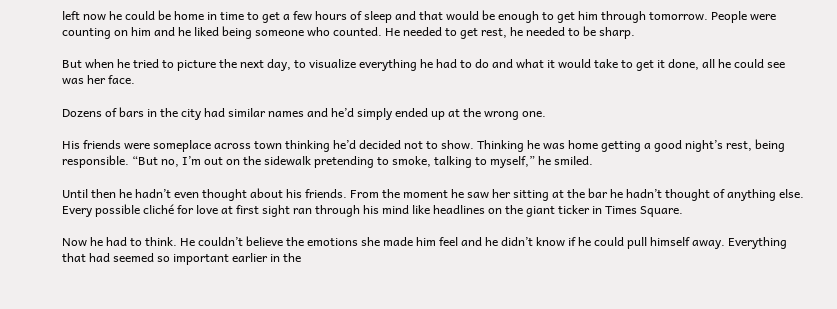left now he could be home in time to get a few hours of sleep and that would be enough to get him through tomorrow. People were counting on him and he liked being someone who counted. He needed to get rest, he needed to be sharp.

But when he tried to picture the next day, to visualize everything he had to do and what it would take to get it done, all he could see was her face.

Dozens of bars in the city had similar names and he’d simply ended up at the wrong one.

His friends were someplace across town thinking he’d decided not to show. Thinking he was home getting a good night’s rest, being responsible. “But no, I’m out on the sidewalk pretending to smoke, talking to myself,” he smiled.

Until then he hadn’t even thought about his friends. From the moment he saw her sitting at the bar he hadn’t thought of anything else. Every possible cliché for love at first sight ran through his mind like headlines on the giant ticker in Times Square.

Now he had to think. He couldn’t believe the emotions she made him feel and he didn’t know if he could pull himself away. Everything that had seemed so important earlier in the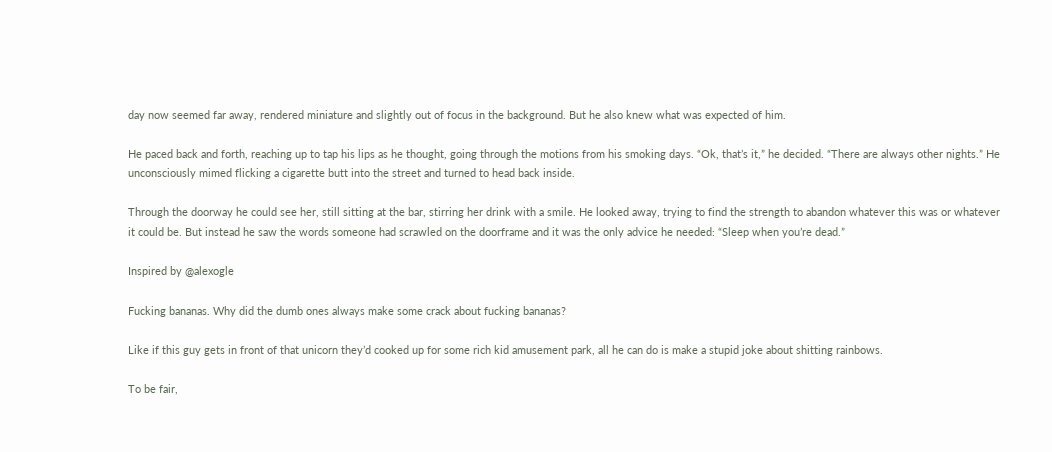day now seemed far away, rendered miniature and slightly out of focus in the background. But he also knew what was expected of him.

He paced back and forth, reaching up to tap his lips as he thought, going through the motions from his smoking days. “Ok, that’s it,” he decided. “There are always other nights.” He unconsciously mimed flicking a cigarette butt into the street and turned to head back inside.

Through the doorway he could see her, still sitting at the bar, stirring her drink with a smile. He looked away, trying to find the strength to abandon whatever this was or whatever it could be. But instead he saw the words someone had scrawled on the doorframe and it was the only advice he needed: “Sleep when you’re dead.”

Inspired by @alexogle

Fucking bananas. Why did the dumb ones always make some crack about fucking bananas?

Like if this guy gets in front of that unicorn they’d cooked up for some rich kid amusement park, all he can do is make a stupid joke about shitting rainbows.

To be fair,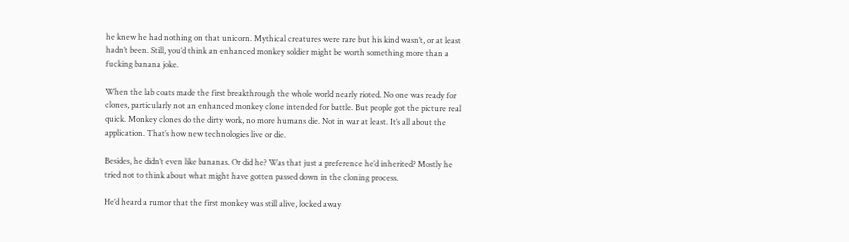he knew he had nothing on that unicorn. Mythical creatures were rare but his kind wasn’t, or at least hadn’t been. Still, you’d think an enhanced monkey soldier might be worth something more than a fucking banana joke.

When the lab coats made the first breakthrough the whole world nearly rioted. No one was ready for clones, particularly not an enhanced monkey clone intended for battle. But people got the picture real quick. Monkey clones do the dirty work, no more humans die. Not in war at least. It’s all about the application. That’s how new technologies live or die.

Besides, he didn’t even like bananas. Or did he? Was that just a preference he’d inherited? Mostly he tried not to think about what might have gotten passed down in the cloning process.

He’d heard a rumor that the first monkey was still alive, locked away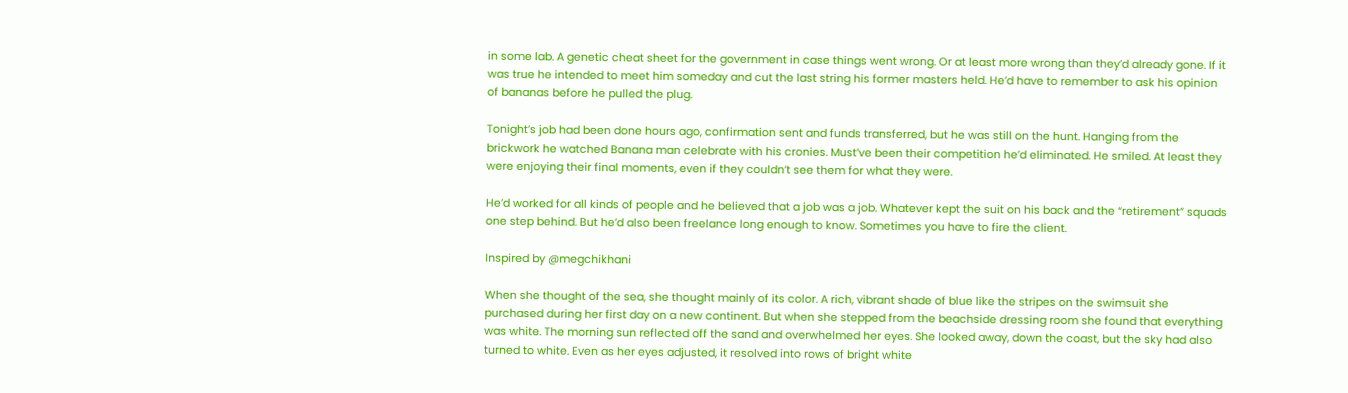in some lab. A genetic cheat sheet for the government in case things went wrong. Or at least more wrong than they’d already gone. If it was true he intended to meet him someday and cut the last string his former masters held. He’d have to remember to ask his opinion of bananas before he pulled the plug.

Tonight’s job had been done hours ago, confirmation sent and funds transferred, but he was still on the hunt. Hanging from the brickwork he watched Banana man celebrate with his cronies. Must’ve been their competition he’d eliminated. He smiled. At least they were enjoying their final moments, even if they couldn’t see them for what they were.

He’d worked for all kinds of people and he believed that a job was a job. Whatever kept the suit on his back and the “retirement” squads one step behind. But he’d also been freelance long enough to know. Sometimes you have to fire the client.

Inspired by @megchikhani

When she thought of the sea, she thought mainly of its color. A rich, vibrant shade of blue like the stripes on the swimsuit she purchased during her first day on a new continent. But when she stepped from the beachside dressing room she found that everything was white. The morning sun reflected off the sand and overwhelmed her eyes. She looked away, down the coast, but the sky had also turned to white. Even as her eyes adjusted, it resolved into rows of bright white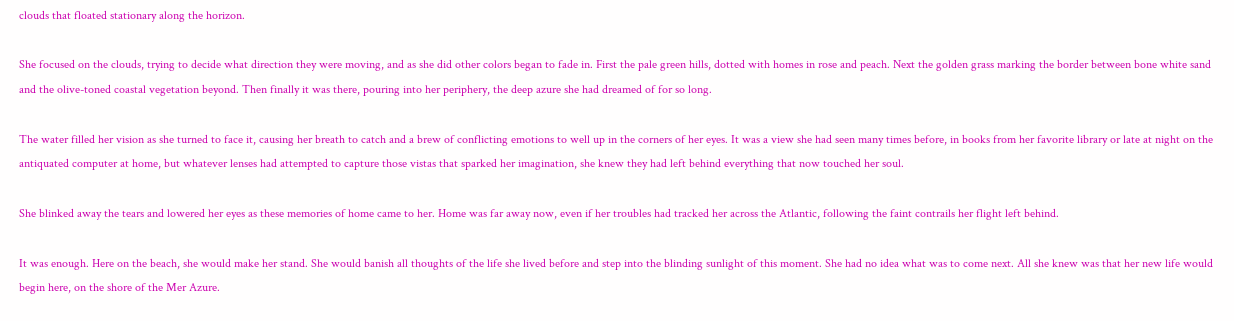clouds that floated stationary along the horizon.

She focused on the clouds, trying to decide what direction they were moving, and as she did other colors began to fade in. First the pale green hills, dotted with homes in rose and peach. Next the golden grass marking the border between bone white sand and the olive-toned coastal vegetation beyond. Then finally it was there, pouring into her periphery, the deep azure she had dreamed of for so long.

The water filled her vision as she turned to face it, causing her breath to catch and a brew of conflicting emotions to well up in the corners of her eyes. It was a view she had seen many times before, in books from her favorite library or late at night on the antiquated computer at home, but whatever lenses had attempted to capture those vistas that sparked her imagination, she knew they had left behind everything that now touched her soul.

She blinked away the tears and lowered her eyes as these memories of home came to her. Home was far away now, even if her troubles had tracked her across the Atlantic, following the faint contrails her flight left behind.

It was enough. Here on the beach, she would make her stand. She would banish all thoughts of the life she lived before and step into the blinding sunlight of this moment. She had no idea what was to come next. All she knew was that her new life would begin here, on the shore of the Mer Azure.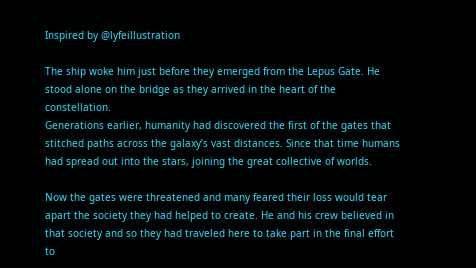Inspired by @lyfeillustration

The ship woke him just before they emerged from the Lepus Gate. He stood alone on the bridge as they arrived in the heart of the constellation.
Generations earlier, humanity had discovered the first of the gates that stitched paths across the galaxy’s vast distances. Since that time humans had spread out into the stars, joining the great collective of worlds.

Now the gates were threatened and many feared their loss would tear apart the society they had helped to create. He and his crew believed in that society and so they had traveled here to take part in the final effort to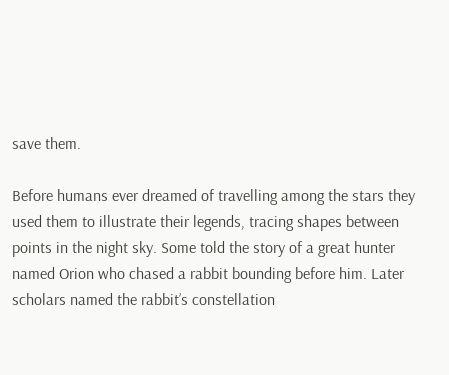save them.

Before humans ever dreamed of travelling among the stars they used them to illustrate their legends, tracing shapes between points in the night sky. Some told the story of a great hunter named Orion who chased a rabbit bounding before him. Later scholars named the rabbit’s constellation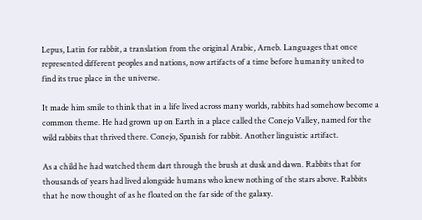Lepus, Latin for rabbit, a translation from the original Arabic, Arneb. Languages that once represented different peoples and nations, now artifacts of a time before humanity united to find its true place in the universe.

It made him smile to think that in a life lived across many worlds, rabbits had somehow become a common theme. He had grown up on Earth in a place called the Conejo Valley, named for the wild rabbits that thrived there. Conejo, Spanish for rabbit. Another linguistic artifact.

As a child he had watched them dart through the brush at dusk and dawn. Rabbits that for thousands of years had lived alongside humans who knew nothing of the stars above. Rabbits that he now thought of as he floated on the far side of the galaxy.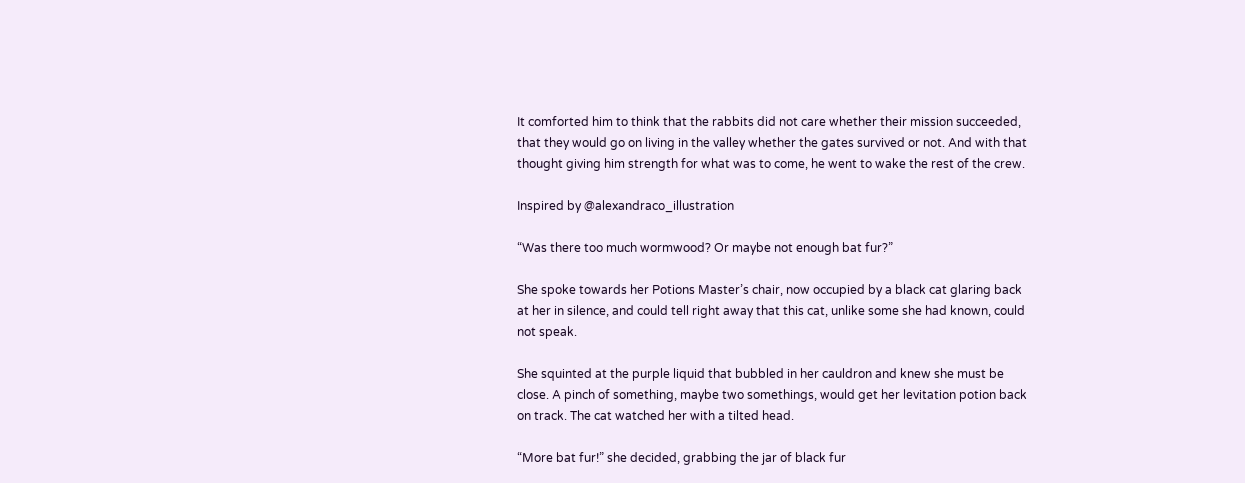It comforted him to think that the rabbits did not care whether their mission succeeded, that they would go on living in the valley whether the gates survived or not. And with that thought giving him strength for what was to come, he went to wake the rest of the crew.

Inspired by @alexandraco_illustration

“Was there too much wormwood? Or maybe not enough bat fur?”

She spoke towards her Potions Master’s chair, now occupied by a black cat glaring back at her in silence, and could tell right away that this cat, unlike some she had known, could not speak.

She squinted at the purple liquid that bubbled in her cauldron and knew she must be close. A pinch of something, maybe two somethings, would get her levitation potion back on track. The cat watched her with a tilted head.

“More bat fur!” she decided, grabbing the jar of black fur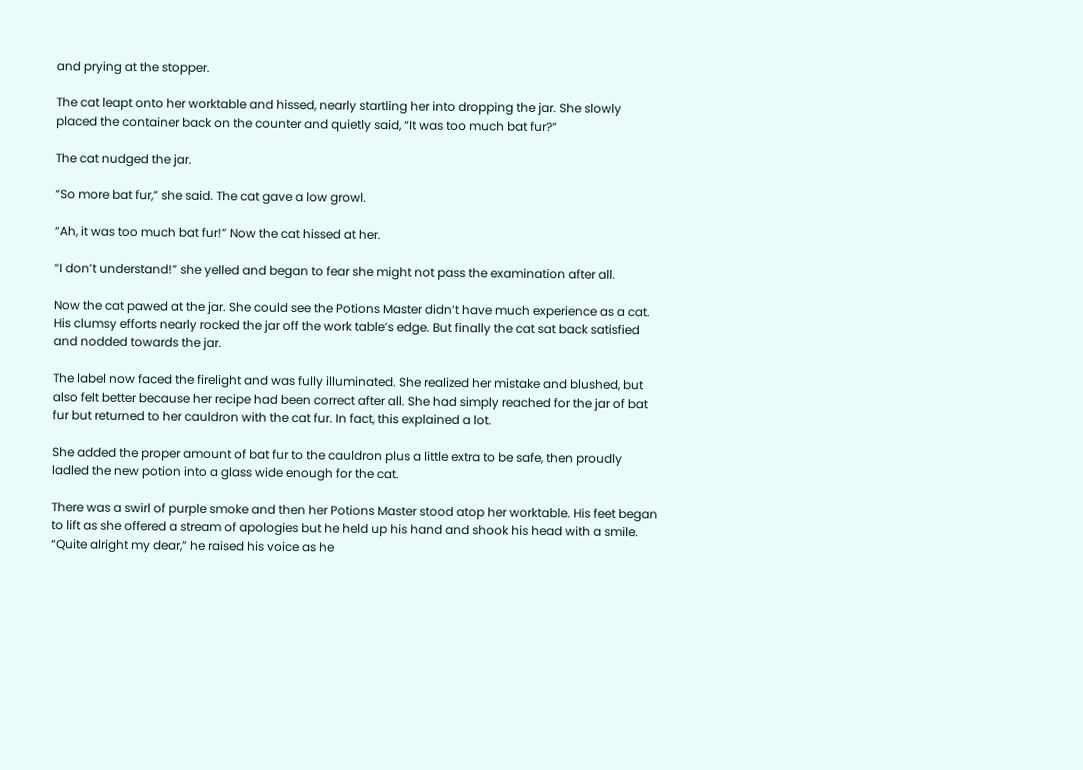and prying at the stopper.

The cat leapt onto her worktable and hissed, nearly startling her into dropping the jar. She slowly placed the container back on the counter and quietly said, “It was too much bat fur?”

The cat nudged the jar.

“So more bat fur,” she said. The cat gave a low growl.

“Ah, it was too much bat fur!” Now the cat hissed at her.

“I don’t understand!” she yelled and began to fear she might not pass the examination after all.

Now the cat pawed at the jar. She could see the Potions Master didn’t have much experience as a cat. His clumsy efforts nearly rocked the jar off the work table’s edge. But finally the cat sat back satisfied and nodded towards the jar.

The label now faced the firelight and was fully illuminated. She realized her mistake and blushed, but also felt better because her recipe had been correct after all. She had simply reached for the jar of bat fur but returned to her cauldron with the cat fur. In fact, this explained a lot.

She added the proper amount of bat fur to the cauldron plus a little extra to be safe, then proudly ladled the new potion into a glass wide enough for the cat.

There was a swirl of purple smoke and then her Potions Master stood atop her worktable. His feet began to lift as she offered a stream of apologies but he held up his hand and shook his head with a smile. “Quite alright my dear,” he raised his voice as he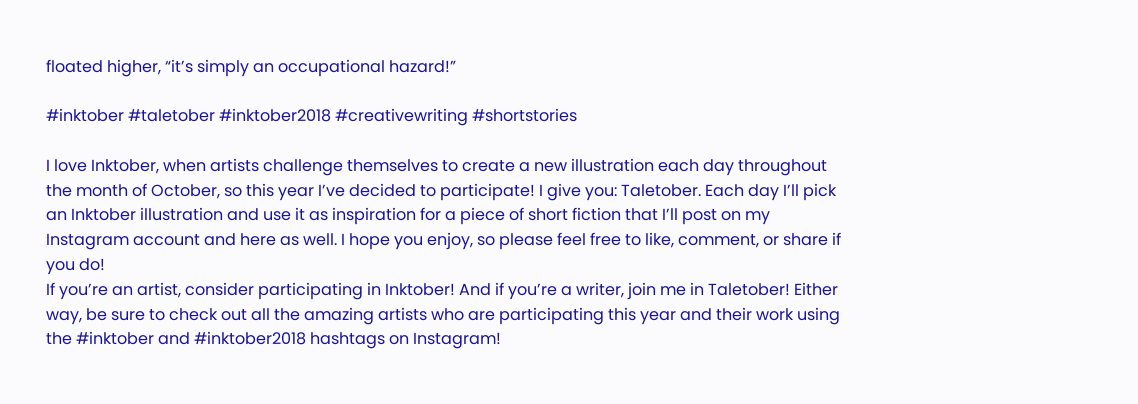floated higher, “it’s simply an occupational hazard!”

#inktober #taletober #inktober2018 #creativewriting #shortstories

I love Inktober, when artists challenge themselves to create a new illustration each day throughout the month of October, so this year I’ve decided to participate! I give you: Taletober. Each day I’ll pick an Inktober illustration and use it as inspiration for a piece of short fiction that I’ll post on my Instagram account and here as well. I hope you enjoy, so please feel free to like, comment, or share if you do!
If you’re an artist, consider participating in Inktober! And if you’re a writer, join me in Taletober! Either way, be sure to check out all the amazing artists who are participating this year and their work using the #inktober and #inktober2018 hashtags on Instagram!